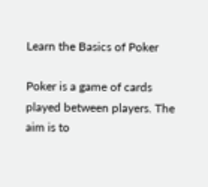Learn the Basics of Poker

Poker is a game of cards played between players. The aim is to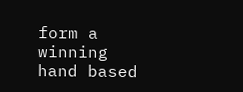form a winning hand based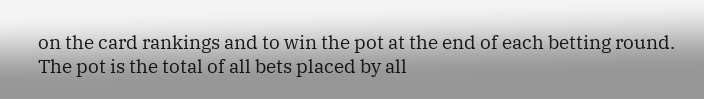on the card rankings and to win the pot at the end of each betting round. The pot is the total of all bets placed by all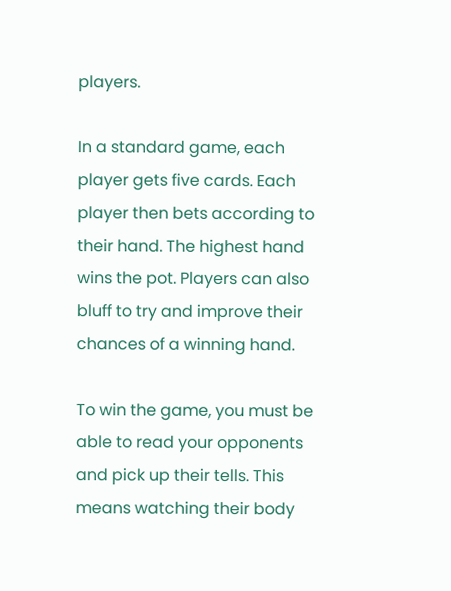players.

In a standard game, each player gets five cards. Each player then bets according to their hand. The highest hand wins the pot. Players can also bluff to try and improve their chances of a winning hand.

To win the game, you must be able to read your opponents and pick up their tells. This means watching their body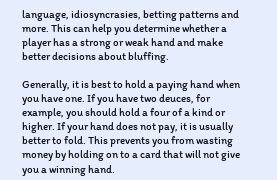language, idiosyncrasies, betting patterns and more. This can help you determine whether a player has a strong or weak hand and make better decisions about bluffing.

Generally, it is best to hold a paying hand when you have one. If you have two deuces, for example, you should hold a four of a kind or higher. If your hand does not pay, it is usually better to fold. This prevents you from wasting money by holding on to a card that will not give you a winning hand.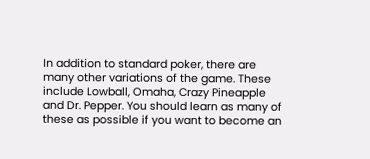In addition to standard poker, there are many other variations of the game. These include Lowball, Omaha, Crazy Pineapple and Dr. Pepper. You should learn as many of these as possible if you want to become an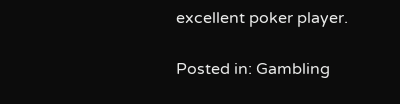excellent poker player.

Posted in: Gambling